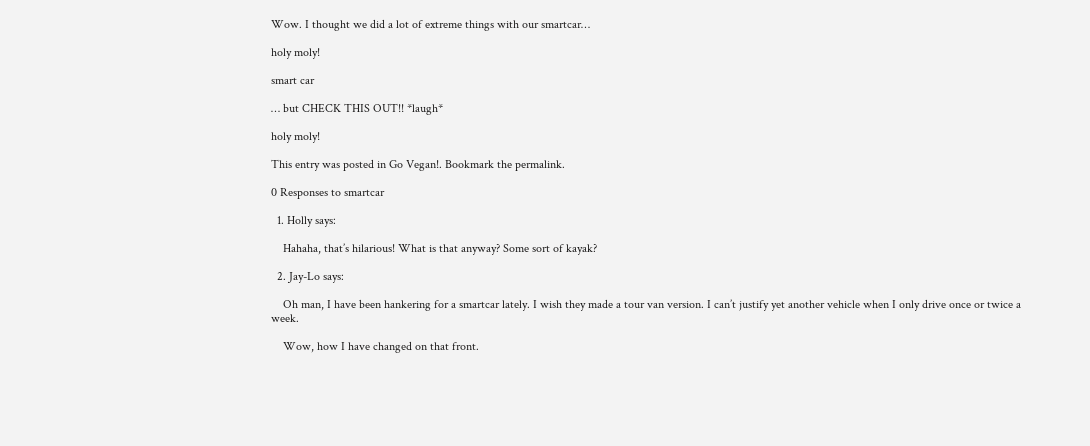Wow. I thought we did a lot of extreme things with our smartcar…

holy moly!

smart car

… but CHECK THIS OUT!! *laugh*

holy moly!

This entry was posted in Go Vegan!. Bookmark the permalink.

0 Responses to smartcar

  1. Holly says:

    Hahaha, that’s hilarious! What is that anyway? Some sort of kayak?

  2. Jay-Lo says:

    Oh man, I have been hankering for a smartcar lately. I wish they made a tour van version. I can’t justify yet another vehicle when I only drive once or twice a week.

    Wow, how I have changed on that front.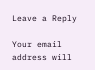Leave a Reply

Your email address will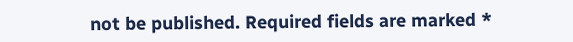not be published. Required fields are marked *